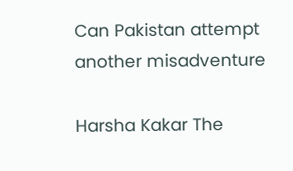Can Pakistan attempt another misadventure

Harsha Kakar The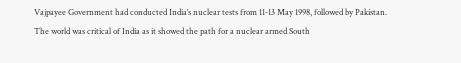Vajpayee Government had conducted India’s nuclear tests from 11-13 May 1998, followed by Pakistan. The world was critical of India as it showed the path for a nuclear armed South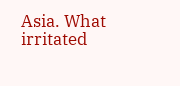Asia. What irritated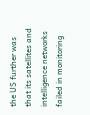the US further was that its satellites and intelligence networks failed in monitoring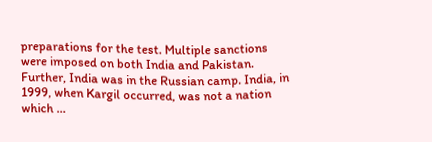preparations for the test. Multiple sanctions were imposed on both India and Pakistan. Further, India was in the Russian camp. India, in 1999, when Kargil occurred, was not a nation which …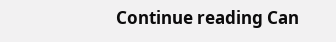Continue reading Can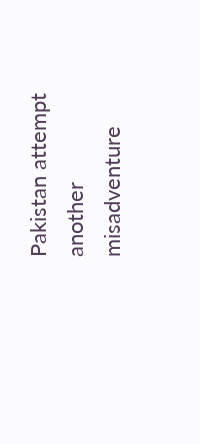Pakistan attempt another misadventure